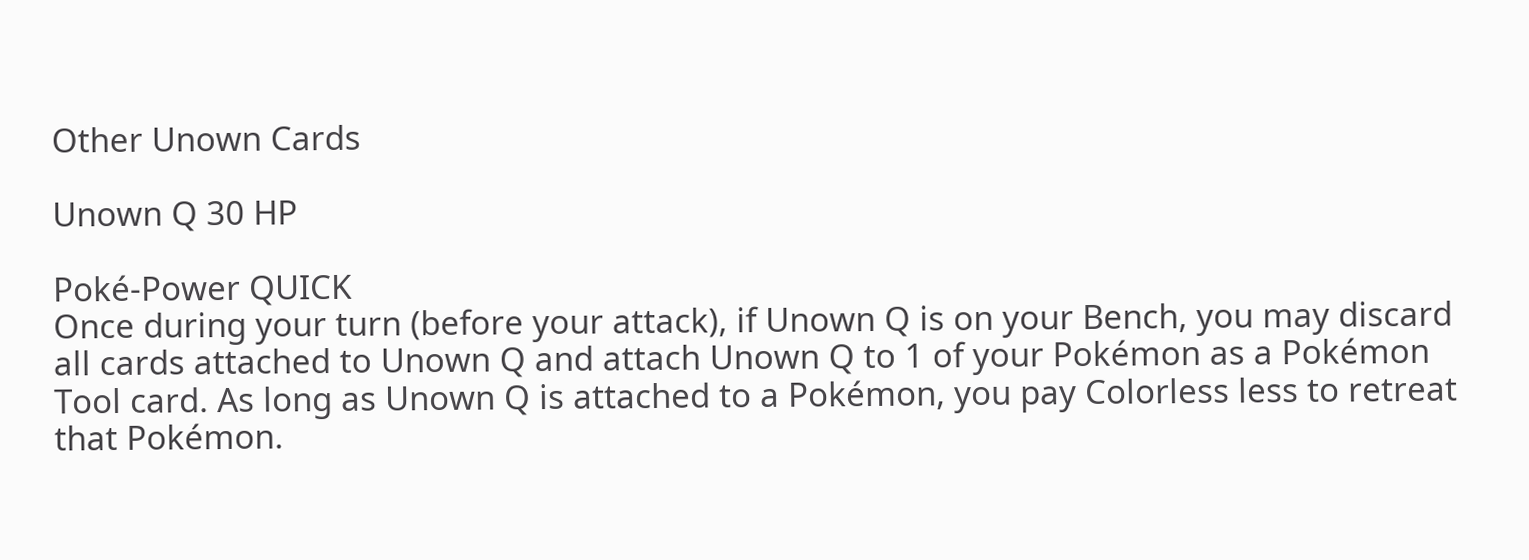Other Unown Cards

Unown Q 30 HP

Poké-Power QUICK
Once during your turn (before your attack), if Unown Q is on your Bench, you may discard all cards attached to Unown Q and attach Unown Q to 1 of your Pokémon as a Pokémon Tool card. As long as Unown Q is attached to a Pokémon, you pay Colorless less to retreat that Pokémon.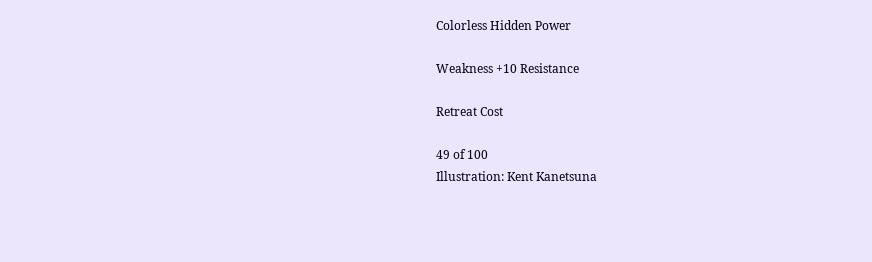Colorless Hidden Power

Weakness +10 Resistance

Retreat Cost

49 of 100
Illustration: Kent Kanetsuna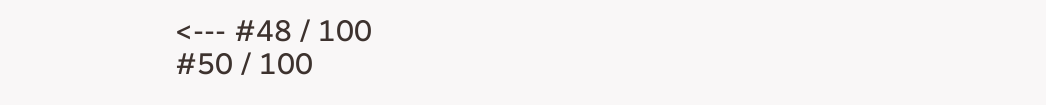<--- #48 / 100
#50 / 100